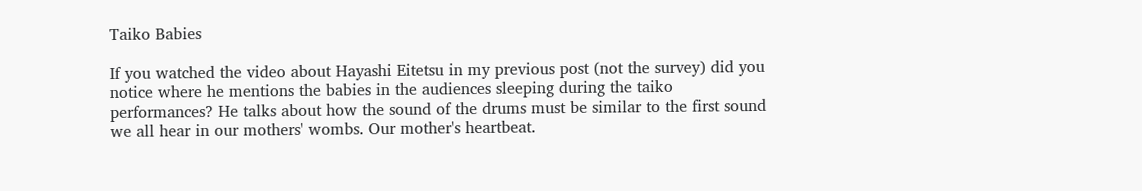Taiko Babies

If you watched the video about Hayashi Eitetsu in my previous post (not the survey) did you notice where he mentions the babies in the audiences sleeping during the taiko performances? He talks about how the sound of the drums must be similar to the first sound we all hear in our mothers' wombs. Our mother's heartbeat.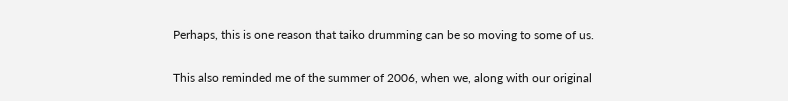Perhaps, this is one reason that taiko drumming can be so moving to some of us.

This also reminded me of the summer of 2006, when we, along with our original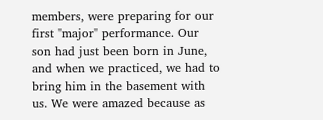members, were preparing for our first "major" performance. Our son had just been born in June, and when we practiced, we had to bring him in the basement with us. We were amazed because as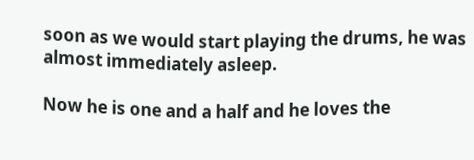soon as we would start playing the drums, he was almost immediately asleep.

Now he is one and a half and he loves the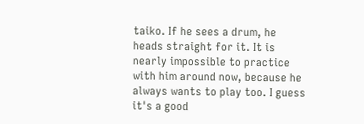taiko. If he sees a drum, he heads straight for it. It is nearly impossible to practice with him around now, because he always wants to play too. I guess it's a good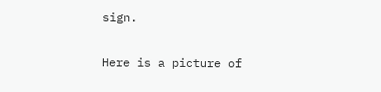sign.

Here is a picture of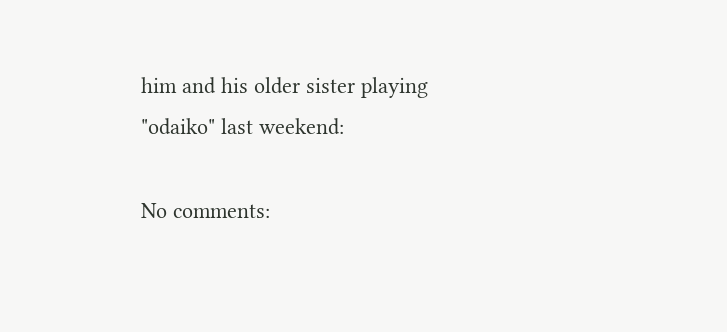him and his older sister playing "odaiko" last weekend:

No comments: